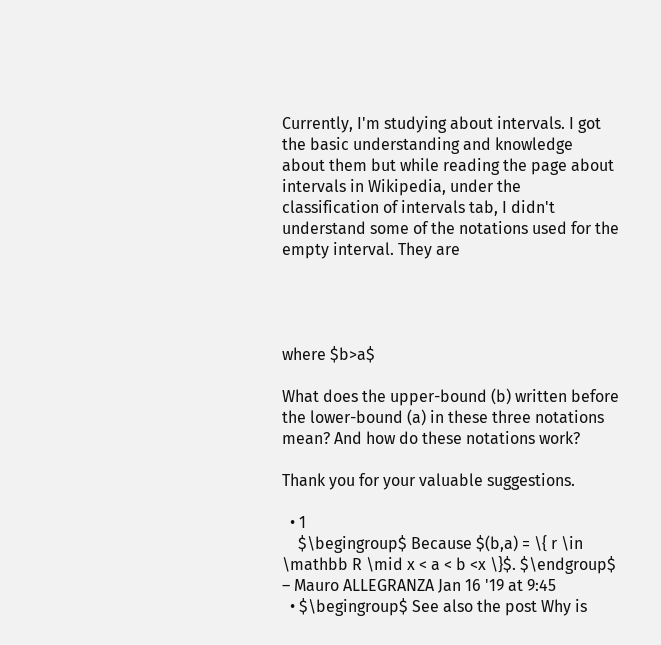Currently, I'm studying about intervals. I got the basic understanding and knowledge about them but while reading the page about intervals in Wikipedia, under the classification of intervals tab, I didn't understand some of the notations used for the empty interval. They are




where $b>a$

What does the upper-bound (b) written before the lower-bound (a) in these three notations mean? And how do these notations work?

Thank you for your valuable suggestions.

  • 1
    $\begingroup$ Because $(b,a) = \{ r \in \mathbb R \mid x < a < b <x \}$. $\endgroup$ – Mauro ALLEGRANZA Jan 16 '19 at 9:45
  • $\begingroup$ See also the post Why is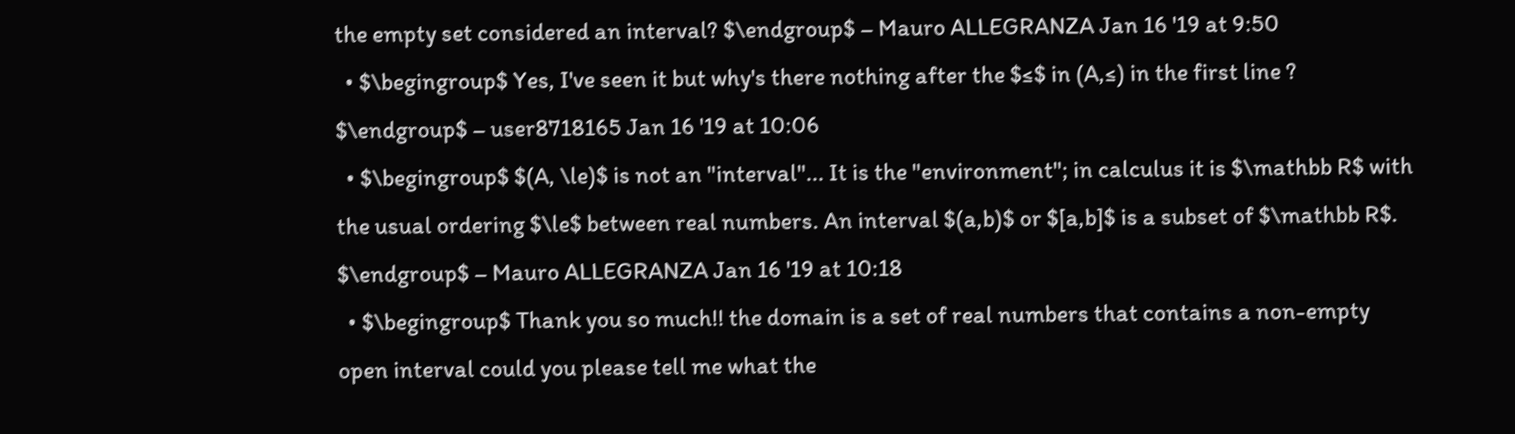the empty set considered an interval? $\endgroup$ – Mauro ALLEGRANZA Jan 16 '19 at 9:50
  • $\begingroup$ Yes, I've seen it but why's there nothing after the $≤$ in (A,≤) in the first line ? $\endgroup$ – user8718165 Jan 16 '19 at 10:06
  • $\begingroup$ $(A, \le)$ is not an "interval"... It is the "environment"; in calculus it is $\mathbb R$ with the usual ordering $\le$ between real numbers. An interval $(a,b)$ or $[a,b]$ is a subset of $\mathbb R$. $\endgroup$ – Mauro ALLEGRANZA Jan 16 '19 at 10:18
  • $\begingroup$ Thank you so much!! the domain is a set of real numbers that contains a non-empty open interval could you please tell me what the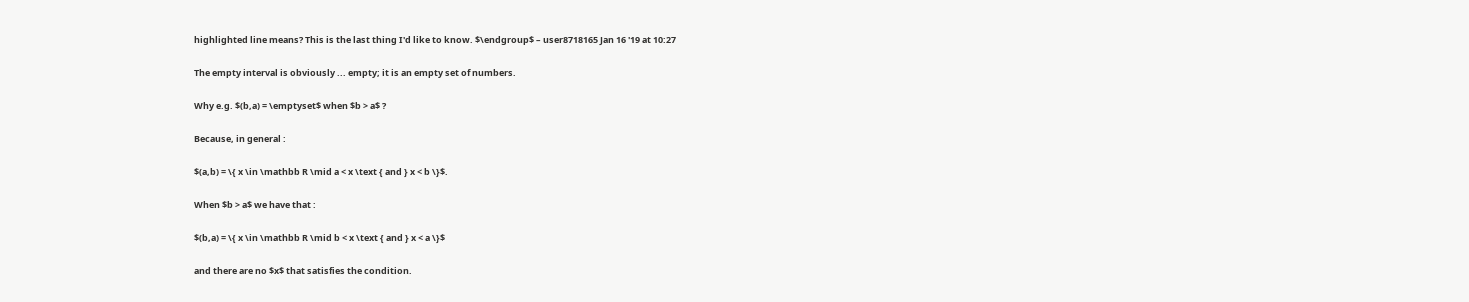highlighted line means? This is the last thing I'd like to know. $\endgroup$ – user8718165 Jan 16 '19 at 10:27

The empty interval is obviously ... empty; it is an empty set of numbers.

Why e.g. $(b,a) = \emptyset$ when $b > a$ ?

Because, in general :

$(a,b) = \{ x \in \mathbb R \mid a < x \text { and } x < b \}$.

When $b > a$ we have that :

$(b,a) = \{ x \in \mathbb R \mid b < x \text { and } x < a \}$

and there are no $x$ that satisfies the condition.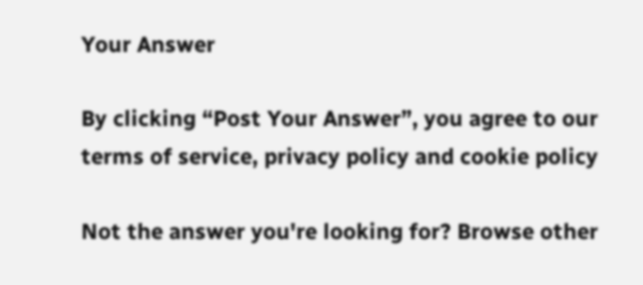Your Answer

By clicking “Post Your Answer”, you agree to our terms of service, privacy policy and cookie policy

Not the answer you're looking for? Browse other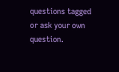questions tagged or ask your own question.